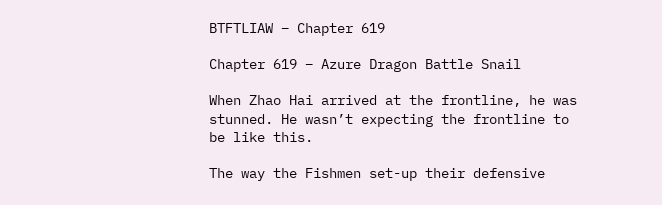BTFTLIAW – Chapter 619

Chapter 619 – Azure Dragon Battle Snail

When Zhao Hai arrived at the frontline, he was stunned. He wasn’t expecting the frontline to be like this.

The way the Fishmen set-up their defensive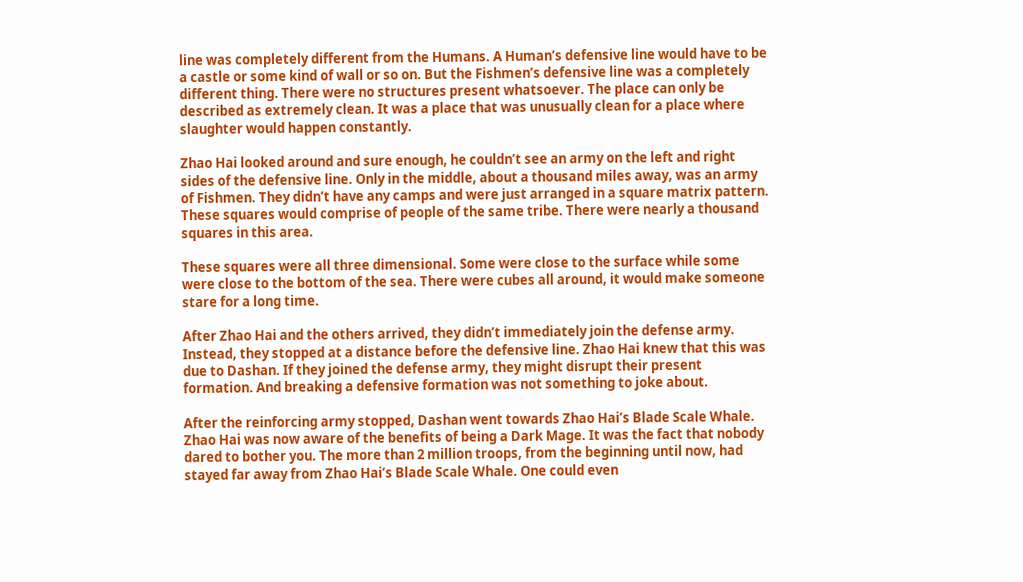line was completely different from the Humans. A Human’s defensive line would have to be a castle or some kind of wall or so on. But the Fishmen’s defensive line was a completely different thing. There were no structures present whatsoever. The place can only be described as extremely clean. It was a place that was unusually clean for a place where slaughter would happen constantly.

Zhao Hai looked around and sure enough, he couldn’t see an army on the left and right sides of the defensive line. Only in the middle, about a thousand miles away, was an army of Fishmen. They didn’t have any camps and were just arranged in a square matrix pattern. These squares would comprise of people of the same tribe. There were nearly a thousand squares in this area.

These squares were all three dimensional. Some were close to the surface while some were close to the bottom of the sea. There were cubes all around, it would make someone stare for a long time.

After Zhao Hai and the others arrived, they didn’t immediately join the defense army. Instead, they stopped at a distance before the defensive line. Zhao Hai knew that this was due to Dashan. If they joined the defense army, they might disrupt their present formation. And breaking a defensive formation was not something to joke about.

After the reinforcing army stopped, Dashan went towards Zhao Hai’s Blade Scale Whale. Zhao Hai was now aware of the benefits of being a Dark Mage. It was the fact that nobody dared to bother you. The more than 2 million troops, from the beginning until now, had stayed far away from Zhao Hai’s Blade Scale Whale. One could even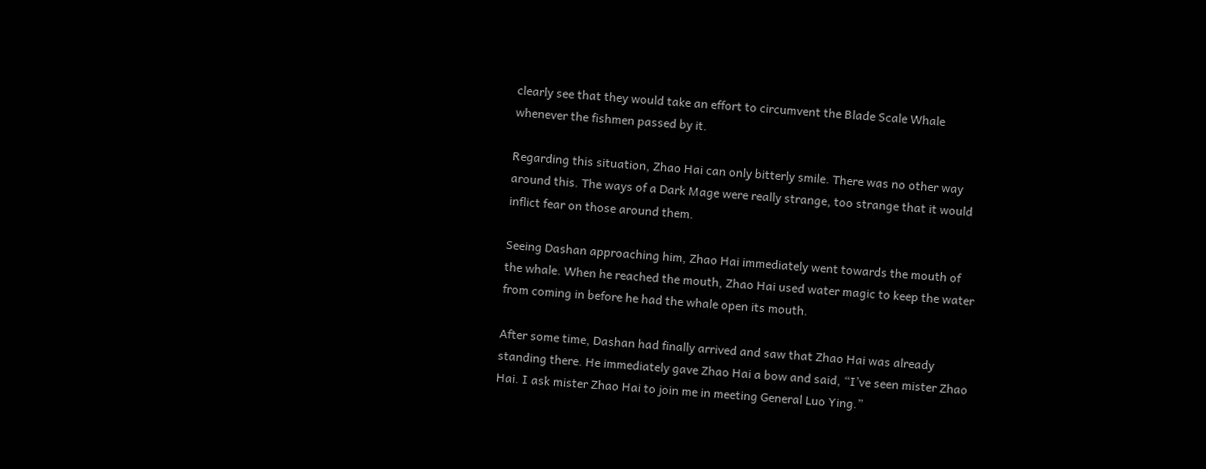clearly see that they would take an effort to circumvent the Blade Scale Whale whenever the fishmen passed by it.

Regarding this situation, Zhao Hai can only bitterly smile. There was no other way around this. The ways of a Dark Mage were really strange, too strange that it would inflict fear on those around them.

Seeing Dashan approaching him, Zhao Hai immediately went towards the mouth of the whale. When he reached the mouth, Zhao Hai used water magic to keep the water from coming in before he had the whale open its mouth.

After some time, Dashan had finally arrived and saw that Zhao Hai was already standing there. He immediately gave Zhao Hai a bow and said, “I’ve seen mister Zhao Hai. I ask mister Zhao Hai to join me in meeting General Luo Ying.”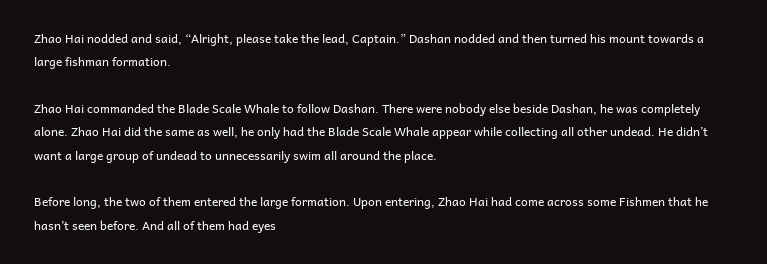Zhao Hai nodded and said, “Alright, please take the lead, Captain.” Dashan nodded and then turned his mount towards a large fishman formation.

Zhao Hai commanded the Blade Scale Whale to follow Dashan. There were nobody else beside Dashan, he was completely alone. Zhao Hai did the same as well, he only had the Blade Scale Whale appear while collecting all other undead. He didn’t want a large group of undead to unnecessarily swim all around the place.

Before long, the two of them entered the large formation. Upon entering, Zhao Hai had come across some Fishmen that he hasn’t seen before. And all of them had eyes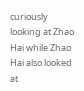curiously looking at Zhao Hai while Zhao Hai also looked at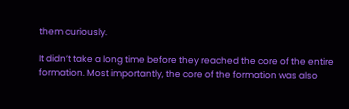them curiously.

It didn’t take a long time before they reached the core of the entire formation. Most importantly, the core of the formation was also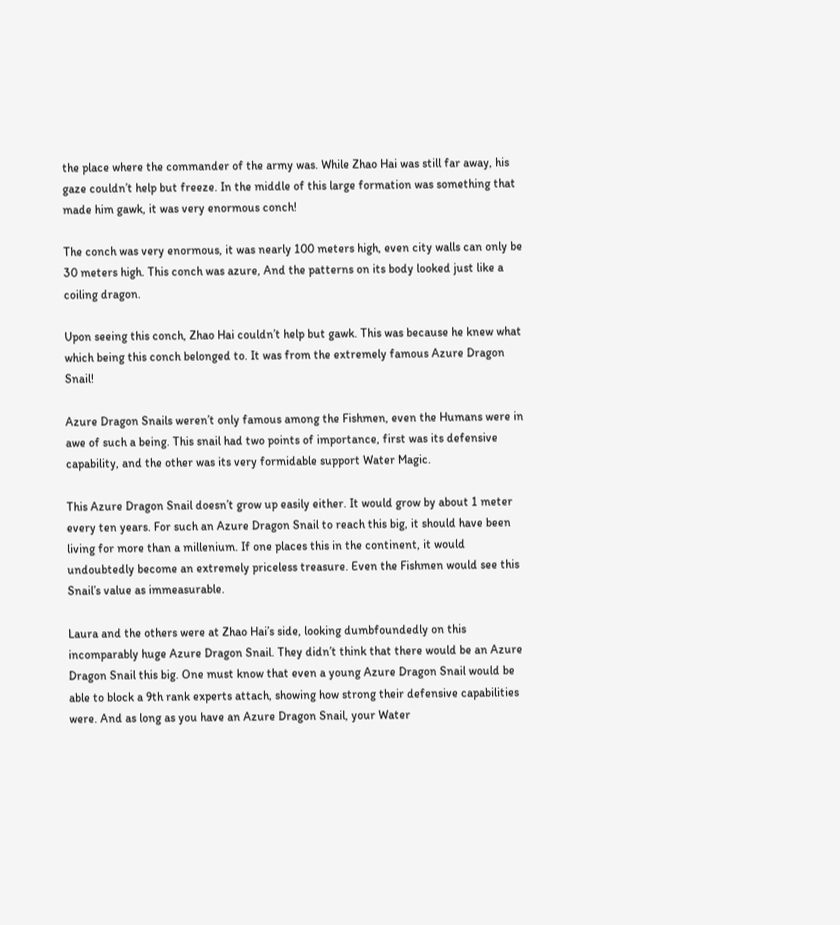the place where the commander of the army was. While Zhao Hai was still far away, his gaze couldn’t help but freeze. In the middle of this large formation was something that made him gawk, it was very enormous conch!

The conch was very enormous, it was nearly 100 meters high, even city walls can only be 30 meters high. This conch was azure, And the patterns on its body looked just like a coiling dragon.

Upon seeing this conch, Zhao Hai couldn’t help but gawk. This was because he knew what which being this conch belonged to. It was from the extremely famous Azure Dragon Snail!

Azure Dragon Snails weren’t only famous among the Fishmen, even the Humans were in awe of such a being. This snail had two points of importance, first was its defensive capability, and the other was its very formidable support Water Magic.

This Azure Dragon Snail doesn’t grow up easily either. It would grow by about 1 meter every ten years. For such an Azure Dragon Snail to reach this big, it should have been living for more than a millenium. If one places this in the continent, it would undoubtedly become an extremely priceless treasure. Even the Fishmen would see this Snail’s value as immeasurable.

Laura and the others were at Zhao Hai’s side, looking dumbfoundedly on this incomparably huge Azure Dragon Snail. They didn’t think that there would be an Azure Dragon Snail this big. One must know that even a young Azure Dragon Snail would be able to block a 9th rank experts attach, showing how strong their defensive capabilities were. And as long as you have an Azure Dragon Snail, your Water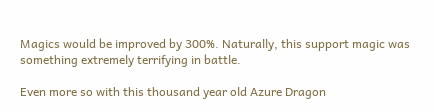Magics would be improved by 300%. Naturally, this support magic was something extremely terrifying in battle.

Even more so with this thousand year old Azure Dragon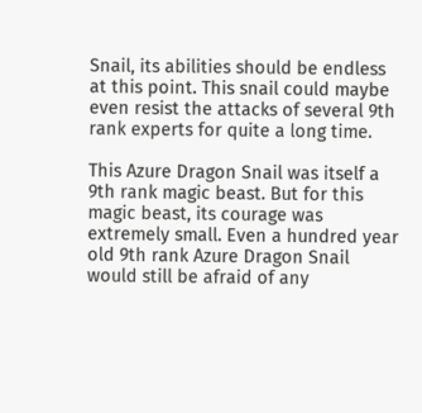Snail, its abilities should be endless at this point. This snail could maybe even resist the attacks of several 9th rank experts for quite a long time.

This Azure Dragon Snail was itself a 9th rank magic beast. But for this magic beast, its courage was extremely small. Even a hundred year old 9th rank Azure Dragon Snail would still be afraid of any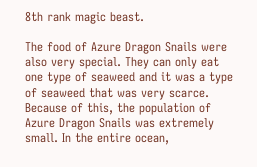8th rank magic beast.

The food of Azure Dragon Snails were also very special. They can only eat one type of seaweed and it was a type of seaweed that was very scarce. Because of this, the population of Azure Dragon Snails was extremely small. In the entire ocean,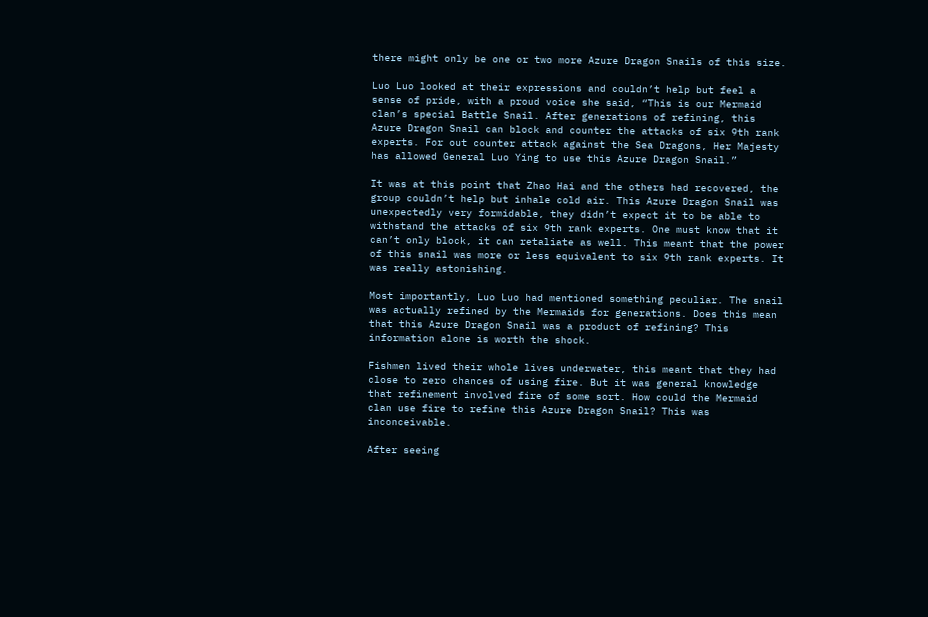there might only be one or two more Azure Dragon Snails of this size.

Luo Luo looked at their expressions and couldn’t help but feel a sense of pride, with a proud voice she said, “This is our Mermaid clan’s special Battle Snail. After generations of refining, this Azure Dragon Snail can block and counter the attacks of six 9th rank experts. For out counter attack against the Sea Dragons, Her Majesty has allowed General Luo Ying to use this Azure Dragon Snail.”

It was at this point that Zhao Hai and the others had recovered, the group couldn’t help but inhale cold air. This Azure Dragon Snail was unexpectedly very formidable, they didn’t expect it to be able to withstand the attacks of six 9th rank experts. One must know that it can’t only block, it can retaliate as well. This meant that the power of this snail was more or less equivalent to six 9th rank experts. It was really astonishing.

Most importantly, Luo Luo had mentioned something peculiar. The snail was actually refined by the Mermaids for generations. Does this mean that this Azure Dragon Snail was a product of refining? This information alone is worth the shock.

Fishmen lived their whole lives underwater, this meant that they had close to zero chances of using fire. But it was general knowledge that refinement involved fire of some sort. How could the Mermaid clan use fire to refine this Azure Dragon Snail? This was inconceivable.

After seeing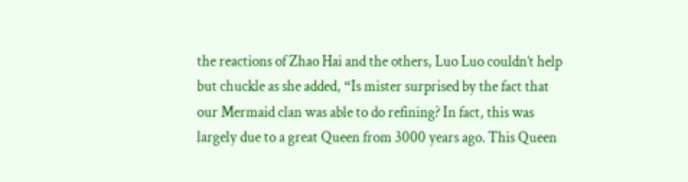the reactions of Zhao Hai and the others, Luo Luo couldn’t help but chuckle as she added, “Is mister surprised by the fact that our Mermaid clan was able to do refining? In fact, this was largely due to a great Queen from 3000 years ago. This Queen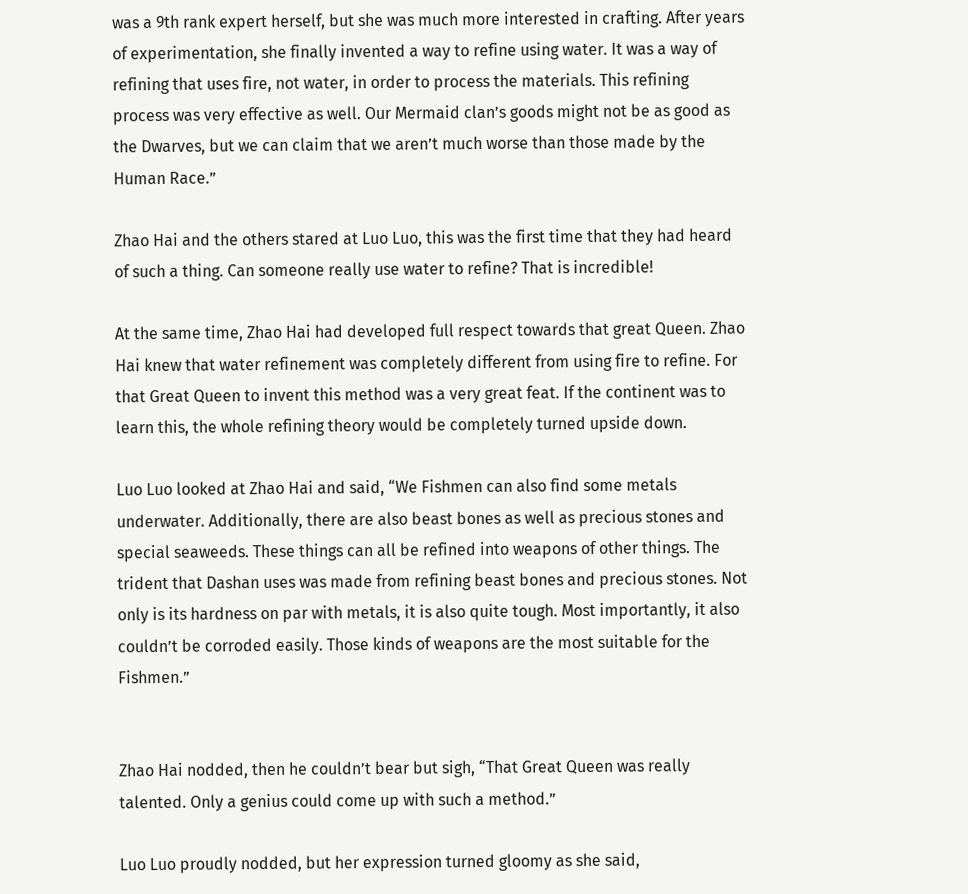was a 9th rank expert herself, but she was much more interested in crafting. After years of experimentation, she finally invented a way to refine using water. It was a way of refining that uses fire, not water, in order to process the materials. This refining process was very effective as well. Our Mermaid clan’s goods might not be as good as the Dwarves, but we can claim that we aren’t much worse than those made by the Human Race.”

Zhao Hai and the others stared at Luo Luo, this was the first time that they had heard of such a thing. Can someone really use water to refine? That is incredible!

At the same time, Zhao Hai had developed full respect towards that great Queen. Zhao Hai knew that water refinement was completely different from using fire to refine. For that Great Queen to invent this method was a very great feat. If the continent was to learn this, the whole refining theory would be completely turned upside down.

Luo Luo looked at Zhao Hai and said, “We Fishmen can also find some metals underwater. Additionally, there are also beast bones as well as precious stones and special seaweeds. These things can all be refined into weapons of other things. The trident that Dashan uses was made from refining beast bones and precious stones. Not only is its hardness on par with metals, it is also quite tough. Most importantly, it also couldn’t be corroded easily. Those kinds of weapons are the most suitable for the Fishmen.”


Zhao Hai nodded, then he couldn’t bear but sigh, “That Great Queen was really talented. Only a genius could come up with such a method.”

Luo Luo proudly nodded, but her expression turned gloomy as she said,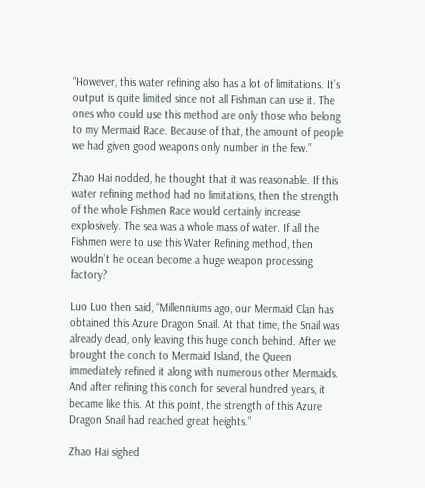“However, this water refining also has a lot of limitations. It’s output is quite limited since not all Fishman can use it. The ones who could use this method are only those who belong to my Mermaid Race. Because of that, the amount of people we had given good weapons only number in the few.”

Zhao Hai nodded, he thought that it was reasonable. If this water refining method had no limitations, then the strength of the whole Fishmen Race would certainly increase explosively. The sea was a whole mass of water. If all the Fishmen were to use this Water Refining method, then wouldn’t he ocean become a huge weapon processing factory?

Luo Luo then said, “Millenniums ago, our Mermaid Clan has obtained this Azure Dragon Snail. At that time, the Snail was already dead, only leaving this huge conch behind. After we brought the conch to Mermaid Island, the Queen immediately refined it along with numerous other Mermaids. And after refining this conch for several hundred years, it became like this. At this point, the strength of this Azure Dragon Snail had reached great heights.”

Zhao Hai sighed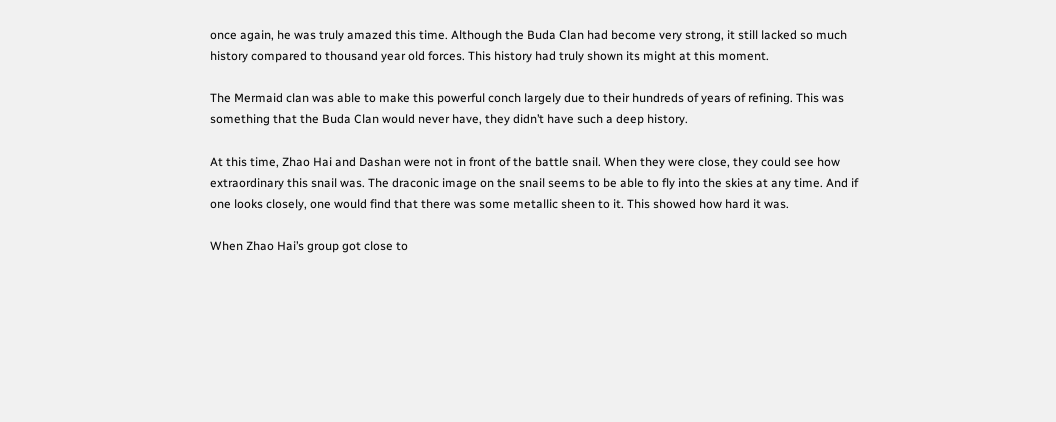once again, he was truly amazed this time. Although the Buda Clan had become very strong, it still lacked so much history compared to thousand year old forces. This history had truly shown its might at this moment.

The Mermaid clan was able to make this powerful conch largely due to their hundreds of years of refining. This was something that the Buda Clan would never have, they didn’t have such a deep history.

At this time, Zhao Hai and Dashan were not in front of the battle snail. When they were close, they could see how extraordinary this snail was. The draconic image on the snail seems to be able to fly into the skies at any time. And if one looks closely, one would find that there was some metallic sheen to it. This showed how hard it was.

When Zhao Hai’s group got close to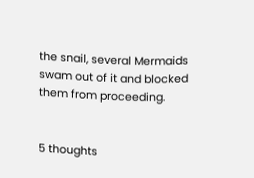the snail, several Mermaids swam out of it and blocked them from proceeding.


5 thoughts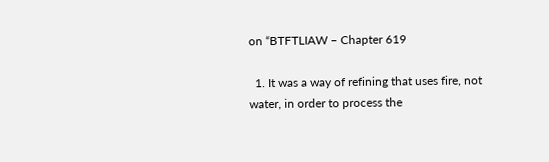on “BTFTLIAW – Chapter 619

  1. It was a way of refining that uses fire, not water, in order to process the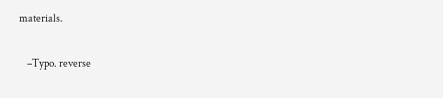materials.

    –Typo. reverse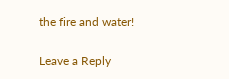the fire and water!


Leave a Reply